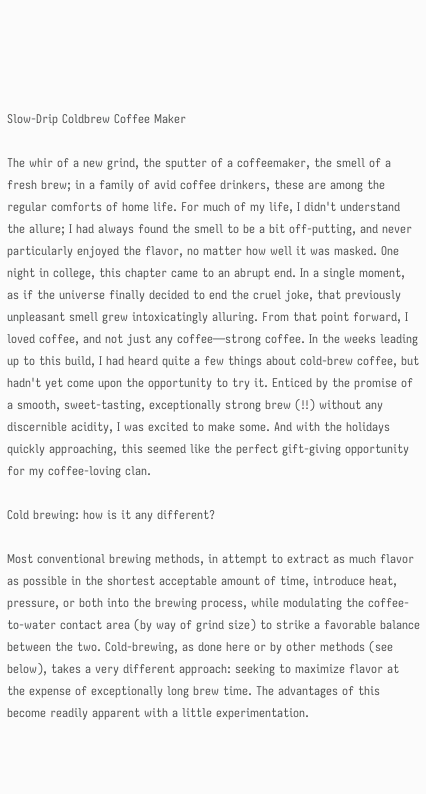Slow-Drip Coldbrew Coffee Maker

The whir of a new grind, the sputter of a coffeemaker, the smell of a fresh brew; in a family of avid coffee drinkers, these are among the regular comforts of home life. For much of my life, I didn't understand the allure; I had always found the smell to be a bit off-putting, and never particularly enjoyed the flavor, no matter how well it was masked. One night in college, this chapter came to an abrupt end. In a single moment, as if the universe finally decided to end the cruel joke, that previously unpleasant smell grew intoxicatingly alluring. From that point forward, I loved coffee, and not just any coffee—strong coffee. In the weeks leading up to this build, I had heard quite a few things about cold-brew coffee, but hadn't yet come upon the opportunity to try it. Enticed by the promise of a smooth, sweet-tasting, exceptionally strong brew (!!) without any discernible acidity, I was excited to make some. And with the holidays quickly approaching, this seemed like the perfect gift-giving opportunity for my coffee-loving clan.

Cold brewing: how is it any different?

Most conventional brewing methods, in attempt to extract as much flavor as possible in the shortest acceptable amount of time, introduce heat, pressure, or both into the brewing process, while modulating the coffee-to-water contact area (by way of grind size) to strike a favorable balance between the two. Cold-brewing, as done here or by other methods (see below), takes a very different approach: seeking to maximize flavor at the expense of exceptionally long brew time. The advantages of this become readily apparent with a little experimentation.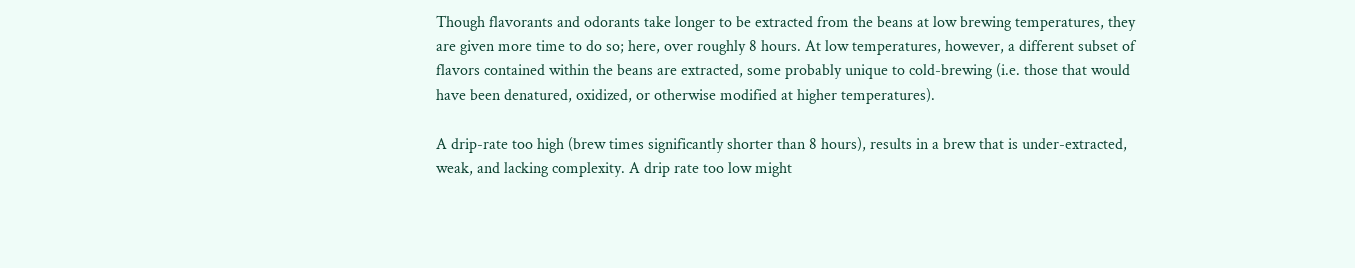Though flavorants and odorants take longer to be extracted from the beans at low brewing temperatures, they are given more time to do so; here, over roughly 8 hours. At low temperatures, however, a different subset of flavors contained within the beans are extracted, some probably unique to cold-brewing (i.e. those that would have been denatured, oxidized, or otherwise modified at higher temperatures).

A drip-rate too high (brew times significantly shorter than 8 hours), results in a brew that is under-extracted, weak, and lacking complexity. A drip rate too low might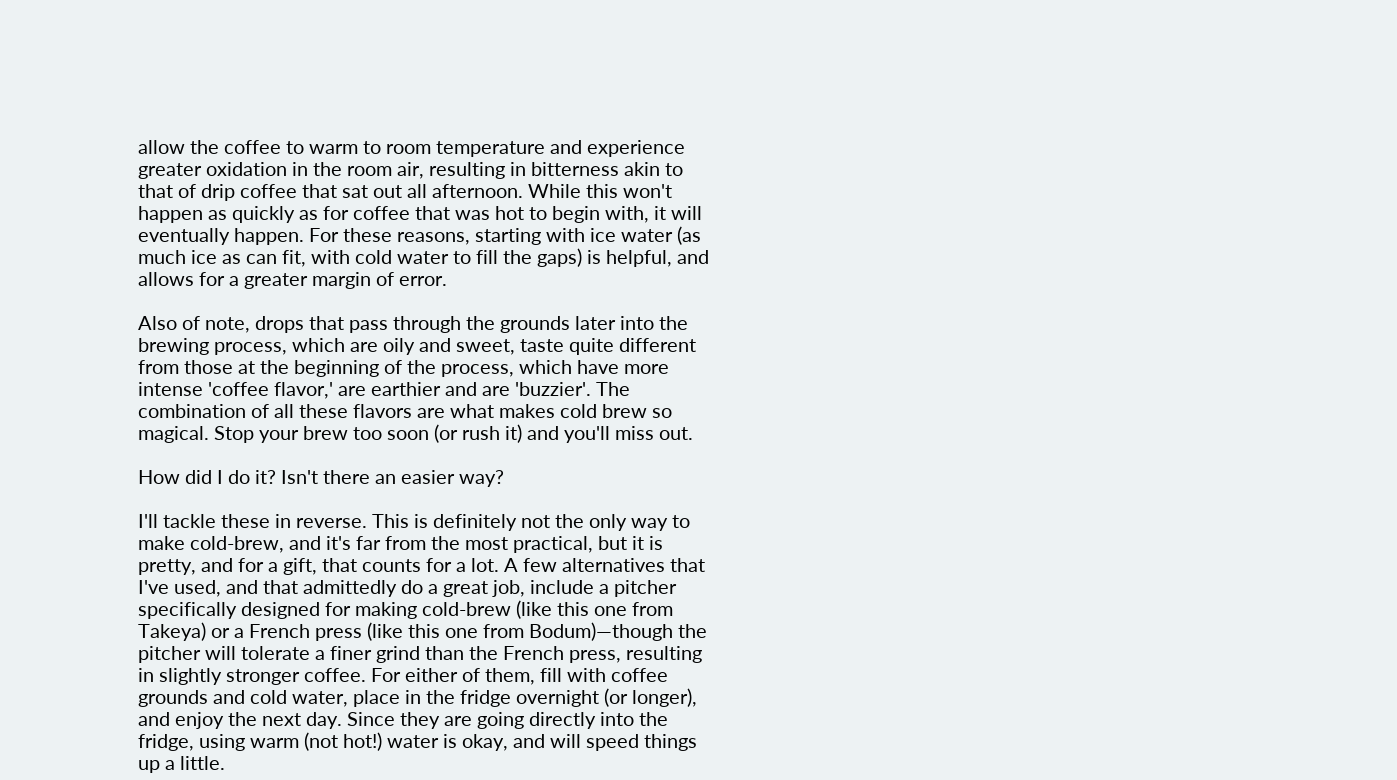allow the coffee to warm to room temperature and experience greater oxidation in the room air, resulting in bitterness akin to that of drip coffee that sat out all afternoon. While this won't happen as quickly as for coffee that was hot to begin with, it will eventually happen. For these reasons, starting with ice water (as much ice as can fit, with cold water to fill the gaps) is helpful, and allows for a greater margin of error.

Also of note, drops that pass through the grounds later into the brewing process, which are oily and sweet, taste quite different from those at the beginning of the process, which have more intense 'coffee flavor,' are earthier and are 'buzzier'. The combination of all these flavors are what makes cold brew so magical. Stop your brew too soon (or rush it) and you'll miss out.

How did I do it? Isn't there an easier way?

I'll tackle these in reverse. This is definitely not the only way to make cold-brew, and it's far from the most practical, but it is pretty, and for a gift, that counts for a lot. A few alternatives that I've used, and that admittedly do a great job, include a pitcher specifically designed for making cold-brew (like this one from Takeya) or a French press (like this one from Bodum)—though the pitcher will tolerate a finer grind than the French press, resulting in slightly stronger coffee. For either of them, fill with coffee grounds and cold water, place in the fridge overnight (or longer), and enjoy the next day. Since they are going directly into the fridge, using warm (not hot!) water is okay, and will speed things up a little.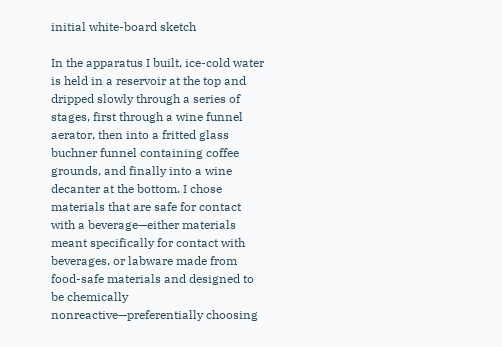initial white-board sketch

In the apparatus I built, ice-cold water is held in a reservoir at the top and dripped slowly through a series of stages, first through a wine funnel aerator, then into a fritted glass buchner funnel containing coffee grounds, and finally into a wine decanter at the bottom. I chose materials that are safe for contact with a beverage—either materials meant specifically for contact with beverages, or labware made from food-safe materials and designed to be chemically nonreactive—preferentially choosing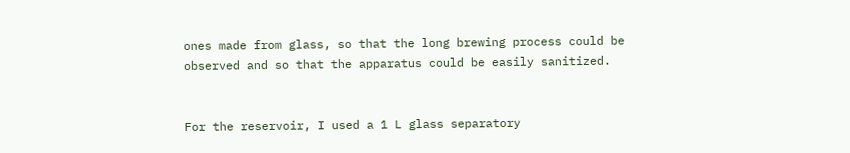ones made from glass, so that the long brewing process could be observed and so that the apparatus could be easily sanitized.


For the reservoir, I used a 1 L glass separatory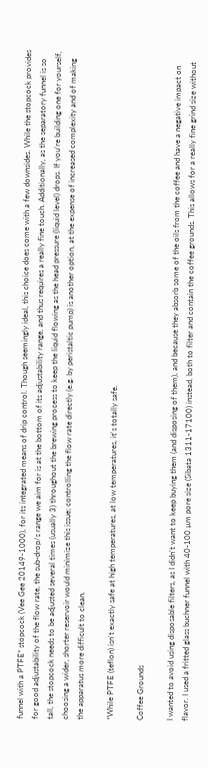funnel with a PTFE* stopcock (Vee Gee 20149-1000), for its integrated means of drip control. Though seemingly ideal, this choice does come with a few downsides. While the stopcock provides for good adjustability of the flow rate, the sub-drop/s range we aim for is at the bottom of its adjustability range, and thus requires a really fine touch. Additionally, as the separatory funnel is so tall, the stopcock needs to be adjusted several times (usually 3) throughout the brewing process to keep the liquid flowing as the head pressure (liquid level) drops. If you're building one for yourself, choosing a wider, shorter reservoir would minimize this issue; controlling the flow rate directly (e.g. by peristaltic pump) is another option, at the expense of increased complexity and of making the apparatus more difficult to clean.

*While PTFE (teflon) isn't exactly safe at high temperatures, at low temperatures, it's totally safe.

Coffee Grounds

I wanted to avoid using disposable filters, as I didn't want to keep buying them (and disposing of them), and because they absorb some of the oils from the coffee and have a negative impact on flavor. I used a fritted glass buchner funnel with 40-100 µm pore size (Sibata 1311-17100) instead, both to filter and contain the coffee grounds. This allows for a really fine grind size without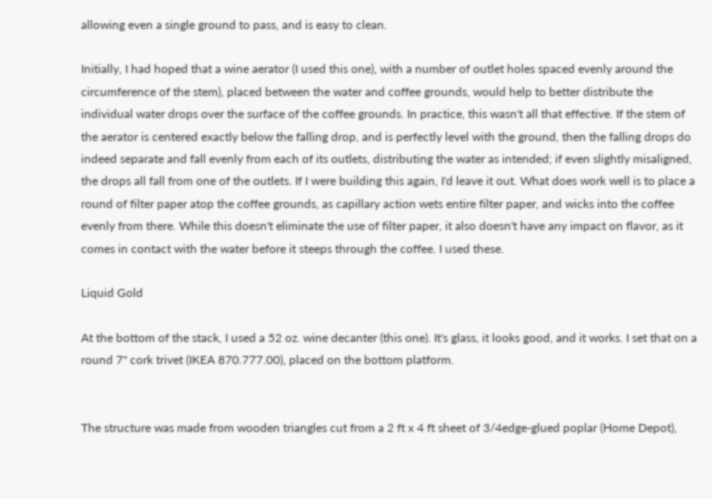allowing even a single ground to pass, and is easy to clean.

Initially, I had hoped that a wine aerator (I used this one), with a number of outlet holes spaced evenly around the circumference of the stem), placed between the water and coffee grounds, would help to better distribute the individual water drops over the surface of the coffee grounds. In practice, this wasn't all that effective. If the stem of the aerator is centered exactly below the falling drop, and is perfectly level with the ground, then the falling drops do indeed separate and fall evenly from each of its outlets, distributing the water as intended; if even slightly misaligned, the drops all fall from one of the outlets. If I were building this again, I'd leave it out. What does work well is to place a round of filter paper atop the coffee grounds, as capillary action wets entire filter paper, and wicks into the coffee evenly from there. While this doesn't eliminate the use of filter paper, it also doesn't have any impact on flavor, as it comes in contact with the water before it steeps through the coffee. I used these.

Liquid Gold

At the bottom of the stack, I used a 52 oz. wine decanter (this one). It's glass, it looks good, and it works. I set that on a round 7" cork trivet (IKEA 870.777.00), placed on the bottom platform.


The structure was made from wooden triangles cut from a 2 ft x 4 ft sheet of 3/4edge-glued poplar (Home Depot),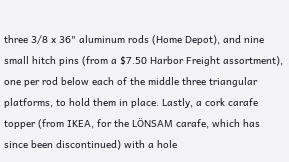three 3/8 x 36" aluminum rods (Home Depot), and nine small hitch pins (from a $7.50 Harbor Freight assortment), one per rod below each of the middle three triangular platforms, to hold them in place. Lastly, a cork carafe topper (from IKEA, for the LÖNSAM carafe, which has since been discontinued) with a hole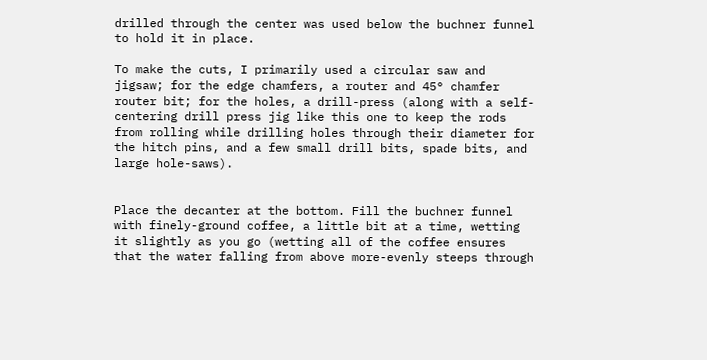drilled through the center was used below the buchner funnel to hold it in place.

To make the cuts, I primarily used a circular saw and jigsaw; for the edge chamfers, a router and 45° chamfer router bit; for the holes, a drill-press (along with a self-centering drill press jig like this one to keep the rods from rolling while drilling holes through their diameter for the hitch pins, and a few small drill bits, spade bits, and large hole-saws).


Place the decanter at the bottom. Fill the buchner funnel with finely-ground coffee, a little bit at a time, wetting it slightly as you go (wetting all of the coffee ensures that the water falling from above more-evenly steeps through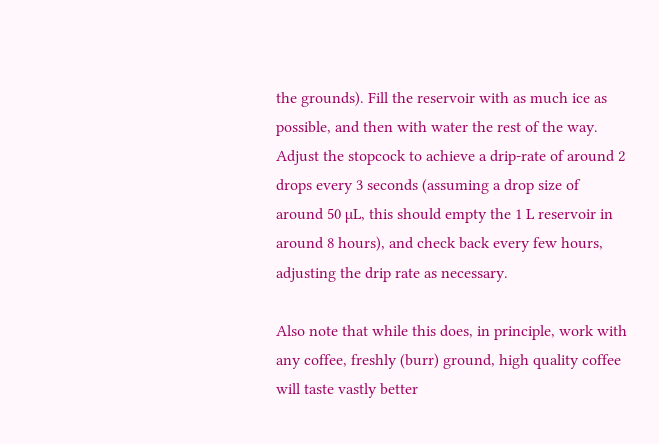the grounds). Fill the reservoir with as much ice as possible, and then with water the rest of the way. Adjust the stopcock to achieve a drip-rate of around 2 drops every 3 seconds (assuming a drop size of around 50 µL, this should empty the 1 L reservoir in around 8 hours), and check back every few hours, adjusting the drip rate as necessary.

Also note that while this does, in principle, work with any coffee, freshly (burr) ground, high quality coffee will taste vastly better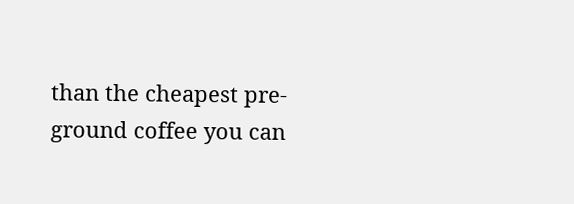than the cheapest pre-ground coffee you can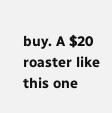buy. A $20 roaster like this one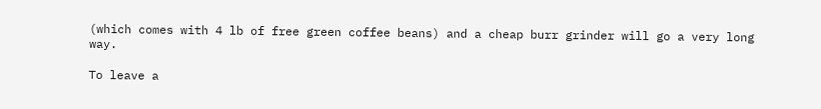(which comes with 4 lb of free green coffee beans) and a cheap burr grinder will go a very long way.

To leave a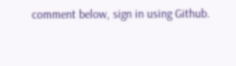comment below, sign in using Github.